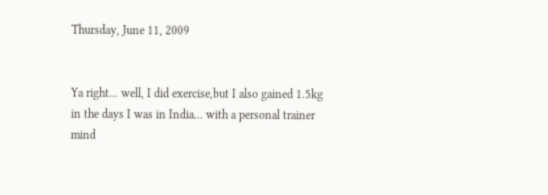Thursday, June 11, 2009


Ya right... well, I did exercise,but I also gained 1.5kg in the days I was in India... with a personal trainer mind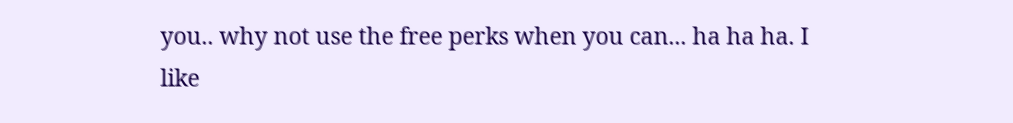you.. why not use the free perks when you can... ha ha ha. I like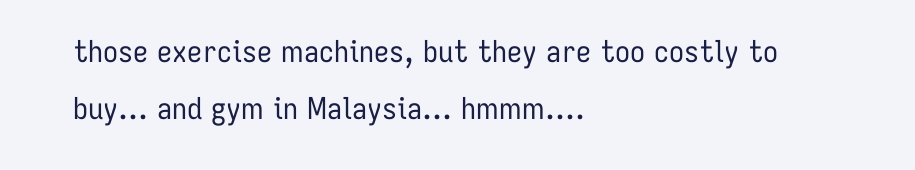those exercise machines, but they are too costly to buy... and gym in Malaysia... hmmm....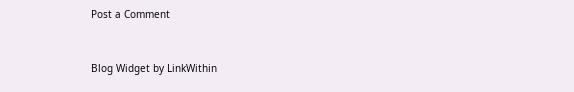Post a Comment


Blog Widget by LinkWithin